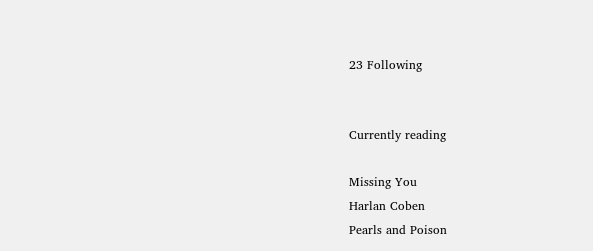23 Following


Currently reading

Missing You
Harlan Coben
Pearls and Poison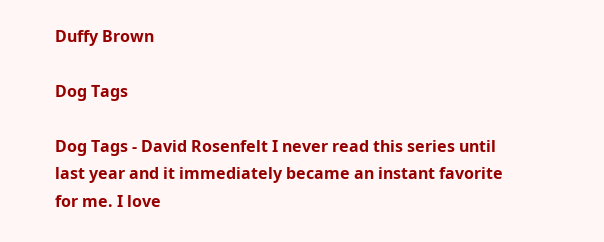Duffy Brown

Dog Tags

Dog Tags - David Rosenfelt I never read this series until last year and it immediately became an instant favorite for me. I love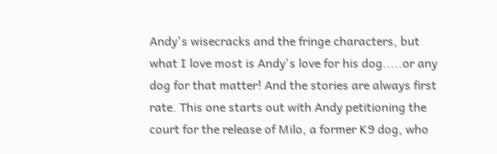Andy's wisecracks and the fringe characters, but what I love most is Andy's love for his dog.....or any dog for that matter! And the stories are always first rate. This one starts out with Andy petitioning the court for the release of Milo, a former K9 dog, who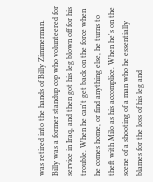was retired into the hands of Billy Zimmerman. Billy was a former standup cop who volunteered for service in Iraq, and then got his leg blown off for his trouble. When he can't get back on the force when he comes home, or find anything else, he turns to theft with Milo as his accomplice. When he's on the scene of a shooting of a man who he essentially blames for the loss of his leg and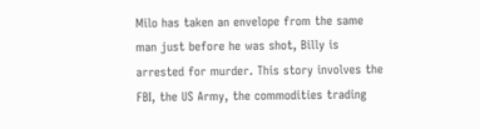Milo has taken an envelope from the same man just before he was shot, Billy is arrested for murder. This story involves the FBI, the US Army, the commodities trading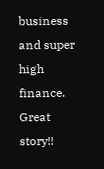business and super high finance. Great story!!